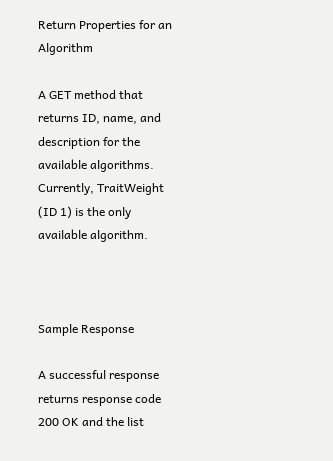Return Properties for an Algorithm

A GET method that returns ID, name, and description for the available algorithms. Currently, TraitWeight (ID 1) is the only available algorithm.



Sample Response

A successful response returns response code 200 OK and the list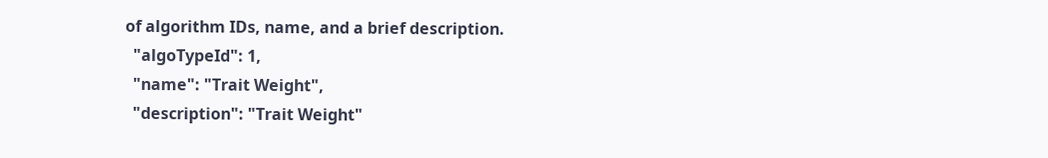of algorithm IDs, name, and a brief description.
  "algoTypeId": 1,
  "name": "Trait Weight",
  "description": "Trait Weight"